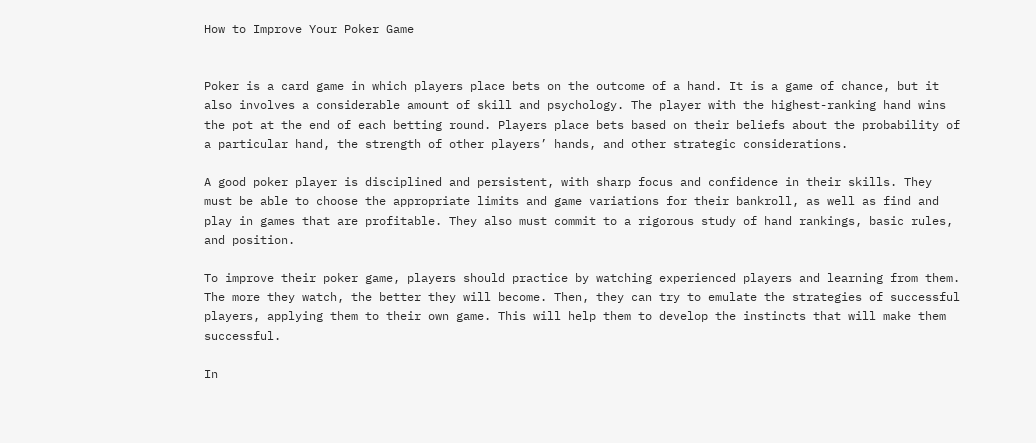How to Improve Your Poker Game


Poker is a card game in which players place bets on the outcome of a hand. It is a game of chance, but it also involves a considerable amount of skill and psychology. The player with the highest-ranking hand wins the pot at the end of each betting round. Players place bets based on their beliefs about the probability of a particular hand, the strength of other players’ hands, and other strategic considerations.

A good poker player is disciplined and persistent, with sharp focus and confidence in their skills. They must be able to choose the appropriate limits and game variations for their bankroll, as well as find and play in games that are profitable. They also must commit to a rigorous study of hand rankings, basic rules, and position.

To improve their poker game, players should practice by watching experienced players and learning from them. The more they watch, the better they will become. Then, they can try to emulate the strategies of successful players, applying them to their own game. This will help them to develop the instincts that will make them successful.

In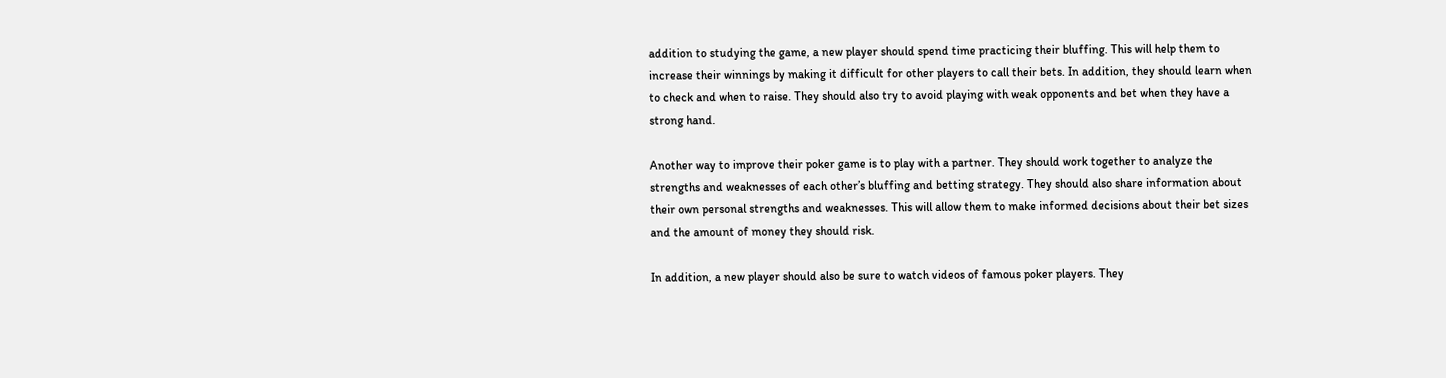addition to studying the game, a new player should spend time practicing their bluffing. This will help them to increase their winnings by making it difficult for other players to call their bets. In addition, they should learn when to check and when to raise. They should also try to avoid playing with weak opponents and bet when they have a strong hand.

Another way to improve their poker game is to play with a partner. They should work together to analyze the strengths and weaknesses of each other’s bluffing and betting strategy. They should also share information about their own personal strengths and weaknesses. This will allow them to make informed decisions about their bet sizes and the amount of money they should risk.

In addition, a new player should also be sure to watch videos of famous poker players. They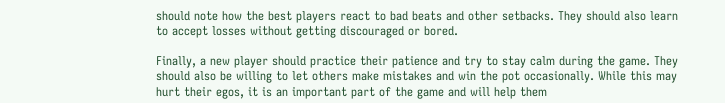should note how the best players react to bad beats and other setbacks. They should also learn to accept losses without getting discouraged or bored.

Finally, a new player should practice their patience and try to stay calm during the game. They should also be willing to let others make mistakes and win the pot occasionally. While this may hurt their egos, it is an important part of the game and will help them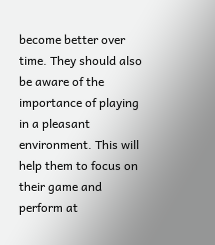become better over time. They should also be aware of the importance of playing in a pleasant environment. This will help them to focus on their game and perform at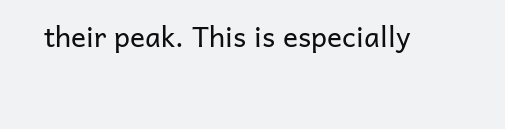their peak. This is especially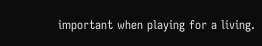important when playing for a living.